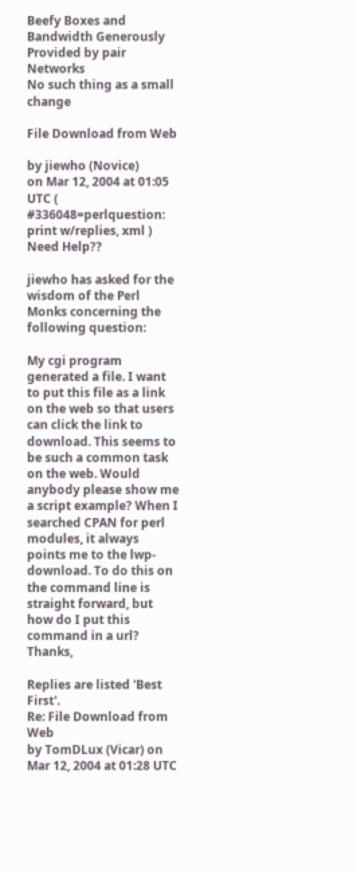Beefy Boxes and Bandwidth Generously Provided by pair Networks
No such thing as a small change

File Download from Web

by jiewho (Novice)
on Mar 12, 2004 at 01:05 UTC ( #336048=perlquestion: print w/replies, xml ) Need Help??

jiewho has asked for the wisdom of the Perl Monks concerning the following question:

My cgi program generated a file. I want to put this file as a link on the web so that users can click the link to download. This seems to be such a common task on the web. Would anybody please show me a script example? When I searched CPAN for perl modules, it always points me to the lwp-download. To do this on the command line is straight forward, but how do I put this command in a url? Thanks,

Replies are listed 'Best First'.
Re: File Download from Web
by TomDLux (Vicar) on Mar 12, 2004 at 01:28 UTC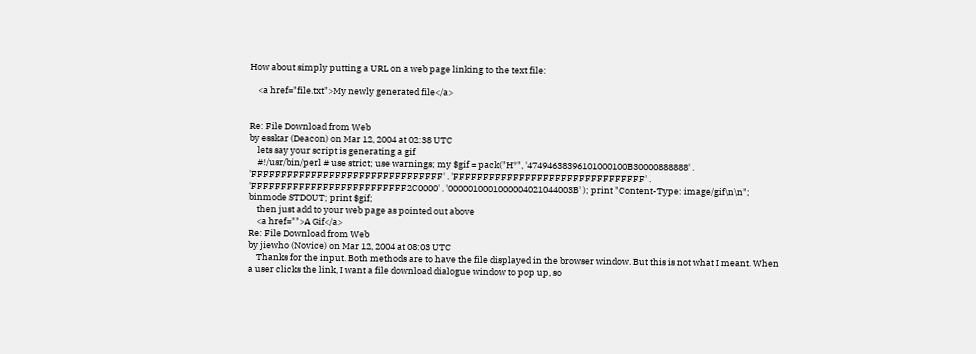How about simply putting a URL on a web page linking to the text file:

    <a href="file.txt">My newly generated file</a>


Re: File Download from Web
by esskar (Deacon) on Mar 12, 2004 at 02:38 UTC
    lets say your script is generating a gif
    #!/usr/bin/perl # use strict; use warnings; my $gif = pack("H*", '47494638396101000100B30000888888' . 'FFFFFFFFFFFFFFFFFFFFFFFFFFFFFFFF' . 'FFFFFFFFFFFFFFFFFFFFFFFFFFFFFFFF' . 'FFFFFFFFFFFFFFFFFFFFFFFFFF2C0000' . '0000010001000004021044003B' ); print "Content-Type: image/gif\n\n"; binmode STDOUT; print $gif;
    then just add to your web page as pointed out above
    <a href="">A Gif</a>
Re: File Download from Web
by jiewho (Novice) on Mar 12, 2004 at 08:03 UTC
    Thanks for the input. Both methods are to have the file displayed in the browser window. But this is not what I meant. When a user clicks the link, I want a file download dialogue window to pop up, so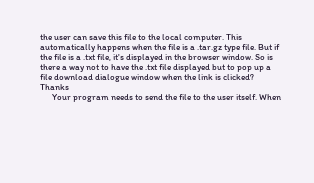the user can save this file to the local computer. This automatically happens when the file is a .tar.gz type file. But if the file is a .txt file, it's displayed in the browser window. So is there a way not to have the .txt file displayed but to pop up a file download dialogue window when the link is clicked? Thanks
      Your program needs to send the file to the user itself. When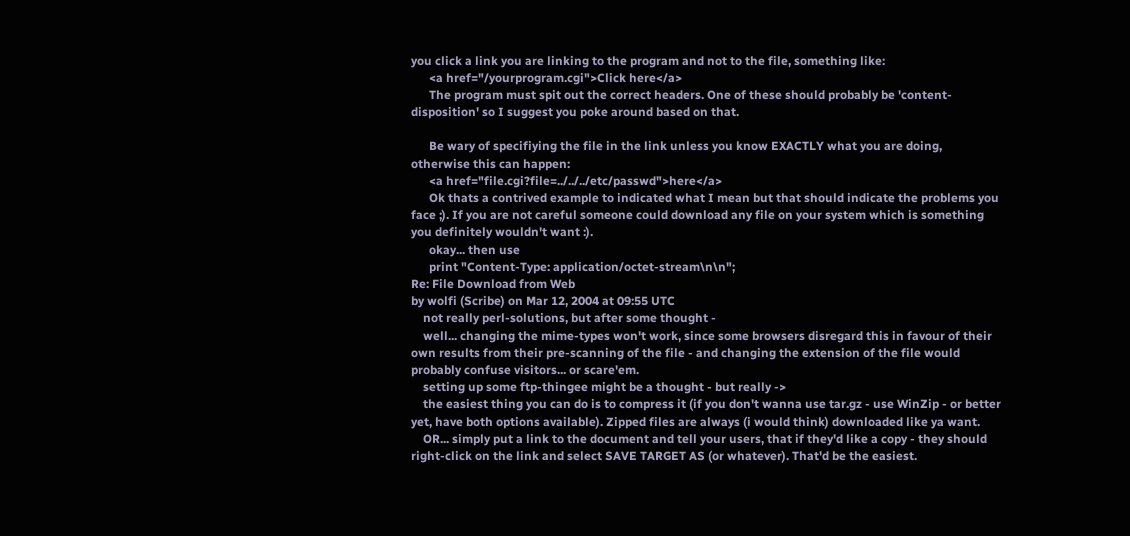you click a link you are linking to the program and not to the file, something like:
      <a href="/yourprogram.cgi">Click here</a>
      The program must spit out the correct headers. One of these should probably be 'content-disposition' so I suggest you poke around based on that.

      Be wary of specifiying the file in the link unless you know EXACTLY what you are doing, otherwise this can happen:
      <a href="file.cgi?file=../../../etc/passwd">here</a>
      Ok thats a contrived example to indicated what I mean but that should indicate the problems you face ;). If you are not careful someone could download any file on your system which is something you definitely wouldn't want :).
      okay... then use
      print "Content-Type: application/octet-stream\n\n";
Re: File Download from Web
by wolfi (Scribe) on Mar 12, 2004 at 09:55 UTC
    not really perl-solutions, but after some thought -
    well... changing the mime-types won't work, since some browsers disregard this in favour of their own results from their pre-scanning of the file - and changing the extension of the file would probably confuse visitors... or scare'em.
    setting up some ftp-thingee might be a thought - but really ->
    the easiest thing you can do is to compress it (if you don't wanna use tar.gz - use WinZip - or better yet, have both options available). Zipped files are always (i would think) downloaded like ya want.
    OR... simply put a link to the document and tell your users, that if they'd like a copy - they should right-click on the link and select SAVE TARGET AS (or whatever). That'd be the easiest.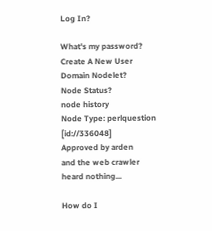Log In?

What's my password?
Create A New User
Domain Nodelet?
Node Status?
node history
Node Type: perlquestion [id://336048]
Approved by arden
and the web crawler heard nothing...

How do I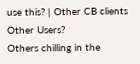use this? | Other CB clients
Other Users?
Others chilling in the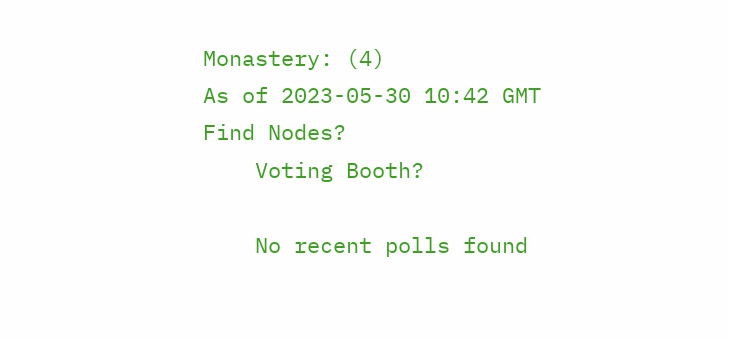Monastery: (4)
As of 2023-05-30 10:42 GMT
Find Nodes?
    Voting Booth?

    No recent polls found